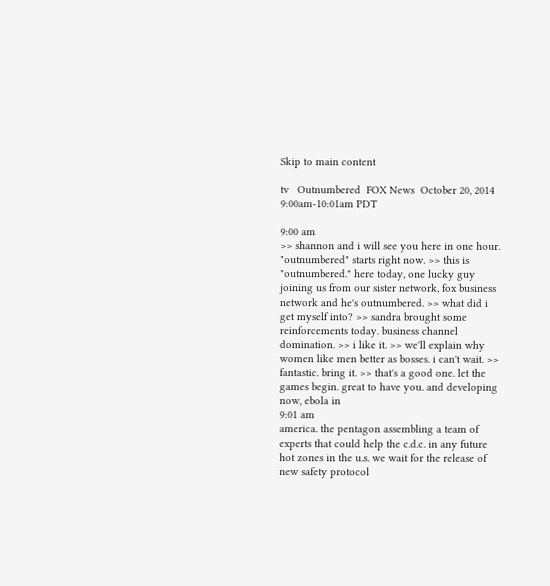Skip to main content

tv   Outnumbered  FOX News  October 20, 2014 9:00am-10:01am PDT

9:00 am
>> shannon and i will see you here in one hour. "outnumbered" starts right now. >> this is "outnumbered." here today, one lucky guy joining us from our sister network, fox business network and he's outnumbered. >> what did i get myself into? >> sandra brought some reinforcements today. business channel domination. >> i like it. >> we'll explain why women like men better as bosses. i can't wait. >> fantastic. bring it. >> that's a good one. let the games begin. great to have you. and developing now, ebola in
9:01 am
america. the pentagon assembling a team of experts that could help the c.d.c. in any future hot zones in the u.s. we wait for the release of new safety protocol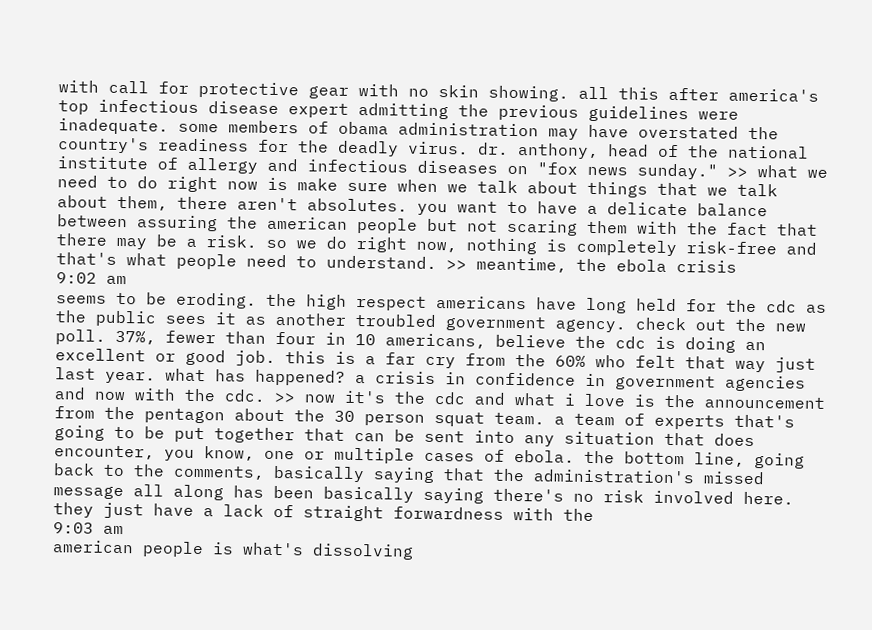with call for protective gear with no skin showing. all this after america's top infectious disease expert admitting the previous guidelines were inadequate. some members of obama administration may have overstated the country's readiness for the deadly virus. dr. anthony, head of the national institute of allergy and infectious diseases on "fox news sunday." >> what we need to do right now is make sure when we talk about things that we talk about them, there aren't absolutes. you want to have a delicate balance between assuring the american people but not scaring them with the fact that there may be a risk. so we do right now, nothing is completely risk-free and that's what people need to understand. >> meantime, the ebola crisis
9:02 am
seems to be eroding. the high respect americans have long held for the cdc as the public sees it as another troubled government agency. check out the new poll. 37%, fewer than four in 10 americans, believe the cdc is doing an excellent or good job. this is a far cry from the 60% who felt that way just last year. what has happened? a crisis in confidence in government agencies and now with the cdc. >> now it's the cdc and what i love is the announcement from the pentagon about the 30 person squat team. a team of experts that's going to be put together that can be sent into any situation that does encounter, you know, one or multiple cases of ebola. the bottom line, going back to the comments, basically saying that the administration's missed message all along has been basically saying there's no risk involved here. they just have a lack of straight forwardness with the
9:03 am
american people is what's dissolving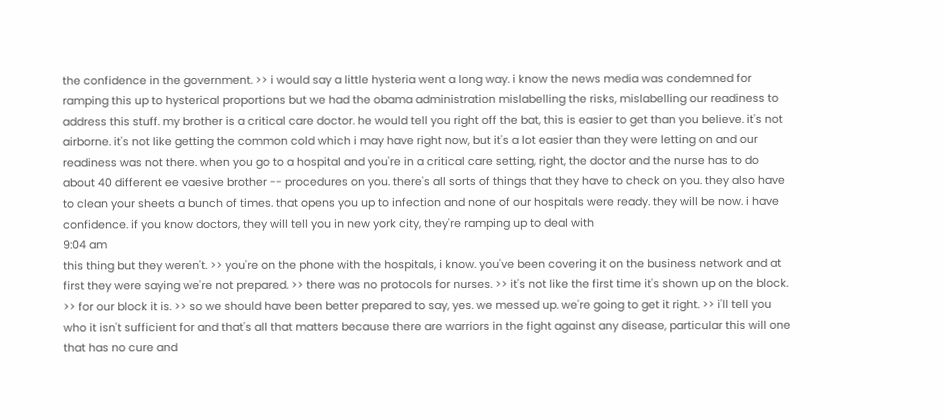the confidence in the government. >> i would say a little hysteria went a long way. i know the news media was condemned for ramping this up to hysterical proportions but we had the obama administration mislabelling the risks, mislabelling our readiness to address this stuff. my brother is a critical care doctor. he would tell you right off the bat, this is easier to get than you believe. it's not airborne. it's not like getting the common cold which i may have right now, but it's a lot easier than they were letting on and our readiness was not there. when you go to a hospital and you're in a critical care setting, right, the doctor and the nurse has to do about 40 different ee vaesive brother -- procedures on you. there's all sorts of things that they have to check on you. they also have to clean your sheets a bunch of times. that opens you up to infection and none of our hospitals were ready. they will be now. i have confidence. if you know doctors, they will tell you in new york city, they're ramping up to deal with
9:04 am
this thing but they weren't. >> you're on the phone with the hospitals, i know. you've been covering it on the business network and at first they were saying we're not prepared. >> there was no protocols for nurses. >> it's not like the first time it's shown up on the block. >> for our block it is. >> so we should have been better prepared to say, yes. we messed up. we're going to get it right. >> i'll tell you who it isn't sufficient for and that's all that matters because there are warriors in the fight against any disease, particular this will one that has no cure and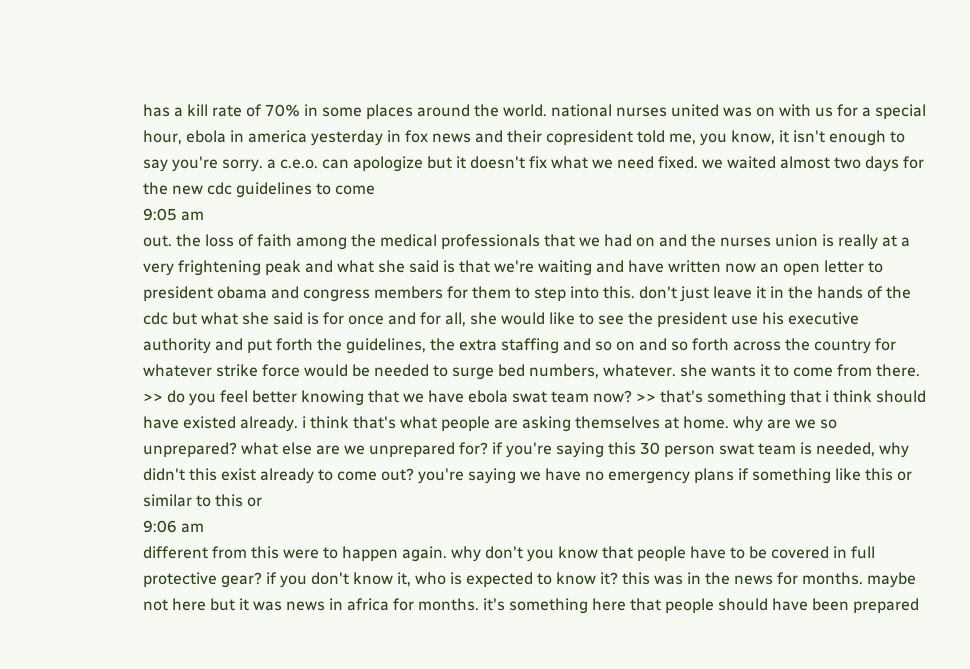has a kill rate of 70% in some places around the world. national nurses united was on with us for a special hour, ebola in america yesterday in fox news and their copresident told me, you know, it isn't enough to say you're sorry. a c.e.o. can apologize but it doesn't fix what we need fixed. we waited almost two days for the new cdc guidelines to come
9:05 am
out. the loss of faith among the medical professionals that we had on and the nurses union is really at a very frightening peak and what she said is that we're waiting and have written now an open letter to president obama and congress members for them to step into this. don't just leave it in the hands of the cdc but what she said is for once and for all, she would like to see the president use his executive authority and put forth the guidelines, the extra staffing and so on and so forth across the country for whatever strike force would be needed to surge bed numbers, whatever. she wants it to come from there. >> do you feel better knowing that we have ebola swat team now? >> that's something that i think should have existed already. i think that's what people are asking themselves at home. why are we so unprepared? what else are we unprepared for? if you're saying this 30 person swat team is needed, why didn't this exist already to come out? you're saying we have no emergency plans if something like this or similar to this or
9:06 am
different from this were to happen again. why don't you know that people have to be covered in full protective gear? if you don't know it, who is expected to know it? this was in the news for months. maybe not here but it was news in africa for months. it's something here that people should have been prepared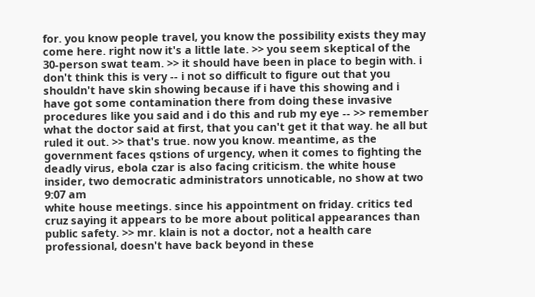for. you know people travel, you know the possibility exists they may come here. right now it's a little late. >> you seem skeptical of the 30-person swat team. >> it should have been in place to begin with. i don't think this is very -- i not so difficult to figure out that you shouldn't have skin showing because if i have this showing and i have got some contamination there from doing these invasive procedures like you said and i do this and rub my eye -- >> remember what the doctor said at first, that you can't get it that way. he all but ruled it out. >> that's true. now you know. meantime, as the government faces qstions of urgency, when it comes to fighting the deadly virus, ebola czar is also facing criticism. the white house insider, two democratic administrators unnoticable, no show at two
9:07 am
white house meetings. since his appointment on friday. critics ted cruz saying it appears to be more about political appearances than public safety. >> mr. klain is not a doctor, not a health care professional, doesn't have back beyond in these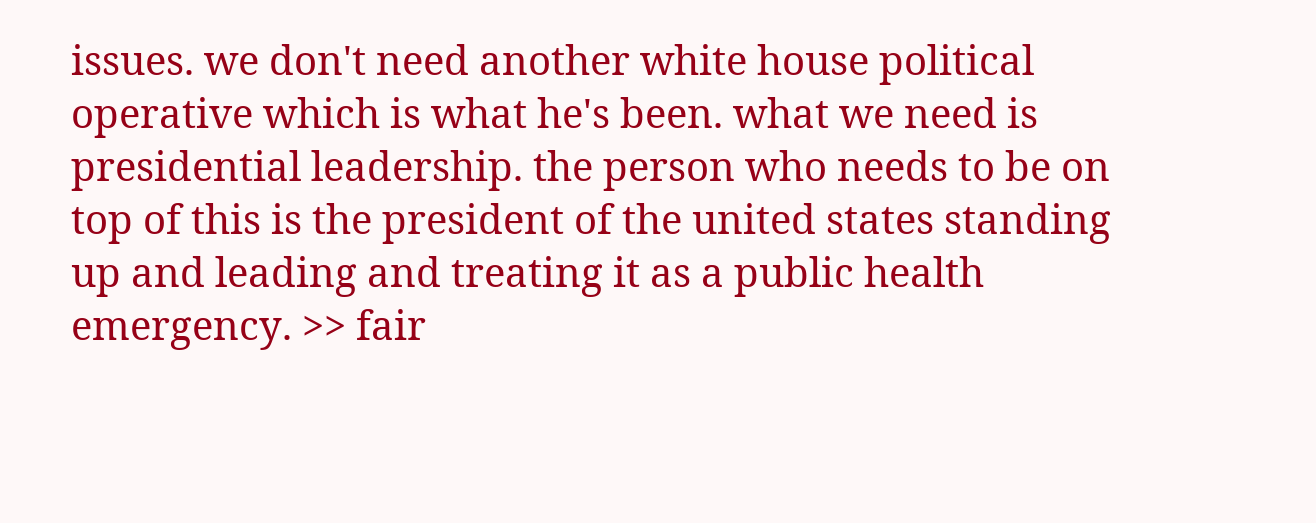issues. we don't need another white house political operative which is what he's been. what we need is presidential leadership. the person who needs to be on top of this is the president of the united states standing up and leading and treating it as a public health emergency. >> fair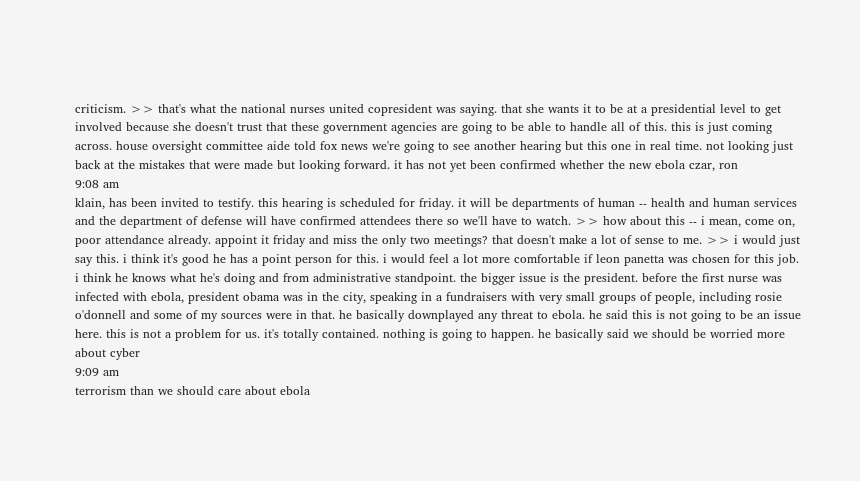criticism. >> that's what the national nurses united copresident was saying. that she wants it to be at a presidential level to get involved because she doesn't trust that these government agencies are going to be able to handle all of this. this is just coming across. house oversight committee aide told fox news we're going to see another hearing but this one in real time. not looking just back at the mistakes that were made but looking forward. it has not yet been confirmed whether the new ebola czar, ron
9:08 am
klain, has been invited to testify. this hearing is scheduled for friday. it will be departments of human -- health and human services and the department of defense will have confirmed attendees there so we'll have to watch. >> how about this -- i mean, come on, poor attendance already. appoint it friday and miss the only two meetings? that doesn't make a lot of sense to me. >> i would just say this. i think it's good he has a point person for this. i would feel a lot more comfortable if leon panetta was chosen for this job. i think he knows what he's doing and from administrative standpoint. the bigger issue is the president. before the first nurse was infected with ebola, president obama was in the city, speaking in a fundraisers with very small groups of people, including rosie o'donnell and some of my sources were in that. he basically downplayed any threat to ebola. he said this is not going to be an issue here. this is not a problem for us. it's totally contained. nothing is going to happen. he basically said we should be worried more about cyber
9:09 am
terrorism than we should care about ebola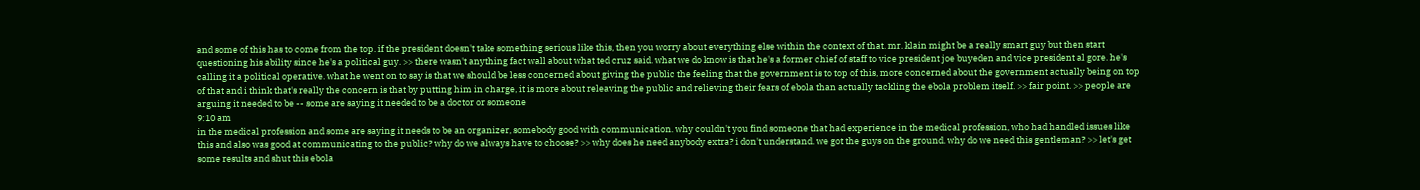and some of this has to come from the top. if the president doesn't take something serious like this, then you worry about everything else within the context of that. mr. klain might be a really smart guy but then start questioning his ability since he's a political guy. >> there wasn't anything fact wall about what ted cruz said. what we do know is that he's a former chief of staff to vice president joe buyeden and vice president al gore. he's calling it a political operative. what he went on to say is that we should be less concerned about giving the public the feeling that the government is to top of this, more concerned about the government actually being on top of that and i think that's really the concern is that by putting him in charge, it is more about releaving the public and relieving their fears of ebola than actually tackling the ebola problem itself. >> fair point. >> people are arguing it needed to be -- some are saying it needed to be a doctor or someone
9:10 am
in the medical profession and some are saying it needs to be an organizer, somebody good with communication. why couldn't you find someone that had experience in the medical profession, who had handled issues like this and also was good at communicating to the public? why do we always have to choose? >> why does he need anybody extra? i don't understand. we got the guys on the ground. why do we need this gentleman? >> let's get some results and shut this ebola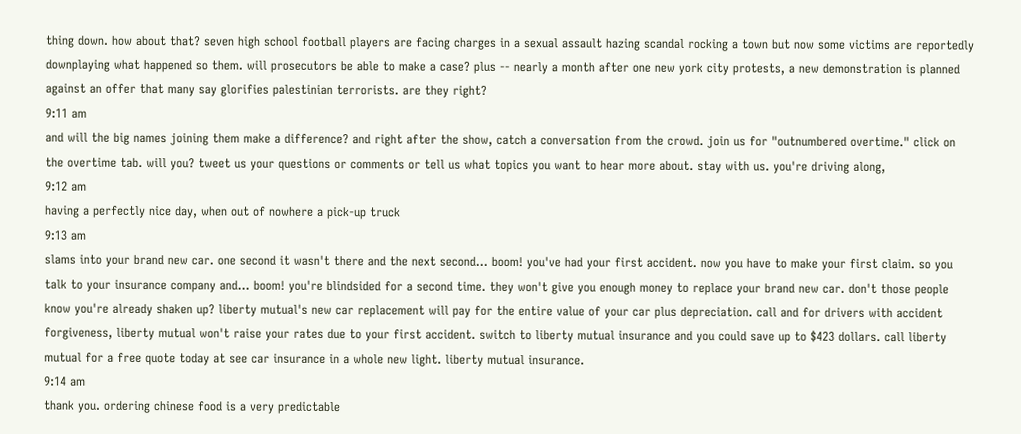thing down. how about that? seven high school football players are facing charges in a sexual assault hazing scandal rocking a town but now some victims are reportedly downplaying what happened so them. will prosecutors be able to make a case? plus -- nearly a month after one new york city protests, a new demonstration is planned against an offer that many say glorifies palestinian terrorists. are they right?
9:11 am
and will the big names joining them make a difference? and right after the show, catch a conversation from the crowd. join us for "outnumbered overtime." click on the overtime tab. will you? tweet us your questions or comments or tell us what topics you want to hear more about. stay with us. you're driving along,
9:12 am
having a perfectly nice day, when out of nowhere a pick-up truck
9:13 am
slams into your brand new car. one second it wasn't there and the next second... boom! you've had your first accident. now you have to make your first claim. so you talk to your insurance company and... boom! you're blindsided for a second time. they won't give you enough money to replace your brand new car. don't those people know you're already shaken up? liberty mutual's new car replacement will pay for the entire value of your car plus depreciation. call and for drivers with accident forgiveness, liberty mutual won't raise your rates due to your first accident. switch to liberty mutual insurance and you could save up to $423 dollars. call liberty mutual for a free quote today at see car insurance in a whole new light. liberty mutual insurance.
9:14 am
thank you. ordering chinese food is a very predictable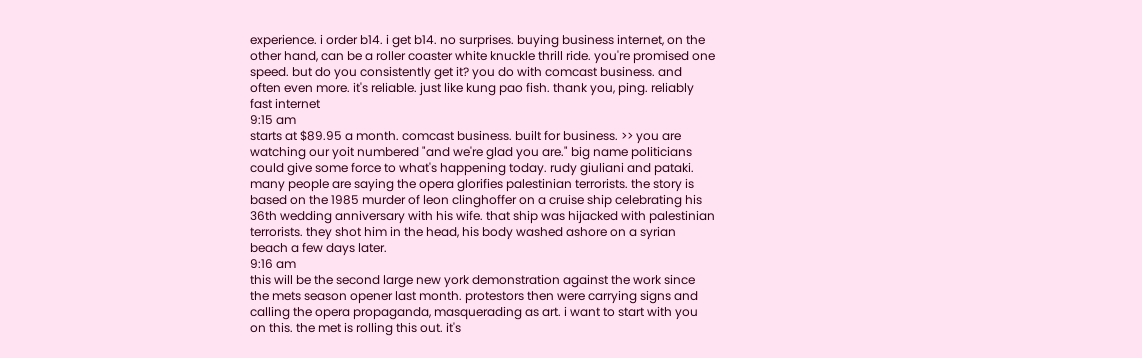experience. i order b14. i get b14. no surprises. buying business internet, on the other hand, can be a roller coaster white knuckle thrill ride. you're promised one speed. but do you consistently get it? you do with comcast business. and often even more. it's reliable. just like kung pao fish. thank you, ping. reliably fast internet
9:15 am
starts at $89.95 a month. comcast business. built for business. >> you are watching our yoit numbered "and we're glad you are." big name politicians could give some force to what's happening today. rudy giuliani and pataki. many people are saying the opera glorifies palestinian terrorists. the story is based on the 1985 murder of leon clinghoffer on a cruise ship celebrating his 36th wedding anniversary with his wife. that ship was hijacked with palestinian terrorists. they shot him in the head, his body washed ashore on a syrian beach a few days later.
9:16 am
this will be the second large new york demonstration against the work since the mets season opener last month. protestors then were carrying signs and calling the opera propaganda, masquerading as art. i want to start with you on this. the met is rolling this out. it's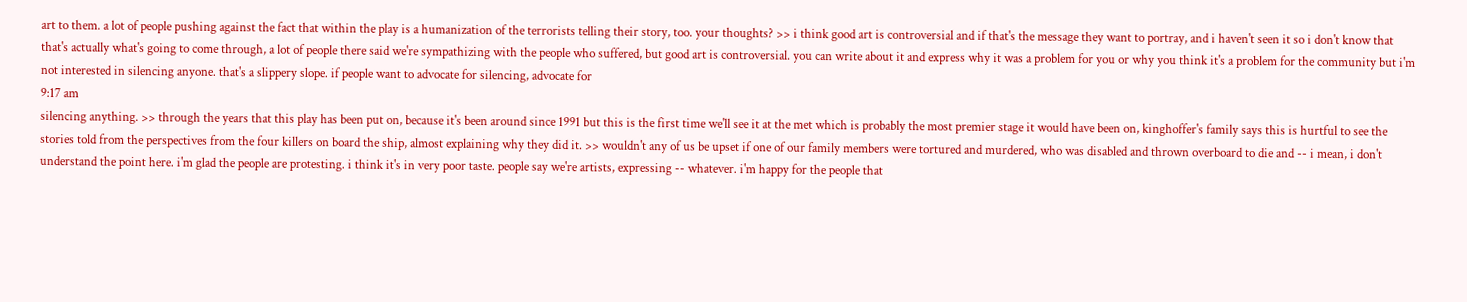art to them. a lot of people pushing against the fact that within the play is a humanization of the terrorists telling their story, too. your thoughts? >> i think good art is controversial and if that's the message they want to portray, and i haven't seen it so i don't know that that's actually what's going to come through, a lot of people there said we're sympathizing with the people who suffered, but good art is controversial. you can write about it and express why it was a problem for you or why you think it's a problem for the community but i'm not interested in silencing anyone. that's a slippery slope. if people want to advocate for silencing, advocate for
9:17 am
silencing anything. >> through the years that this play has been put on, because it's been around since 1991 but this is the first time we'll see it at the met which is probably the most premier stage it would have been on, kinghoffer's family says this is hurtful to see the stories told from the perspectives from the four killers on board the ship, almost explaining why they did it. >> wouldn't any of us be upset if one of our family members were tortured and murdered, who was disabled and thrown overboard to die and -- i mean, i don't understand the point here. i'm glad the people are protesting. i think it's in very poor taste. people say we're artists, expressing -- whatever. i'm happy for the people that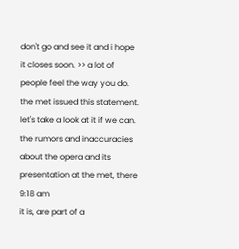don't go and see it and i hope it closes soon. >> a lot of people feel the way you do. the met issued this statement. let's take a look at it if we can. the rumors and inaccuracies about the opera and its presentation at the met, there
9:18 am
it is, are part of a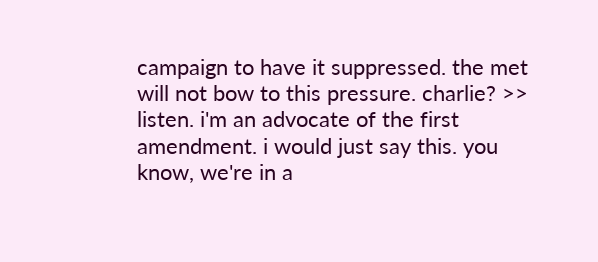campaign to have it suppressed. the met will not bow to this pressure. charlie? >> listen. i'm an advocate of the first amendment. i would just say this. you know, we're in a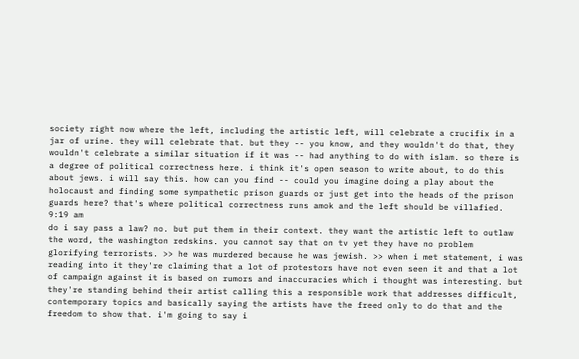society right now where the left, including the artistic left, will celebrate a crucifix in a jar of urine. they will celebrate that. but they -- you know, and they wouldn't do that, they wouldn't celebrate a similar situation if it was -- had anything to do with islam. so there is a degree of political correctness here. i think it's open season to write about, to do this about jews. i will say this. how can you find -- could you imagine doing a play about the holocaust and finding some sympathetic prison guards or just get into the heads of the prison guards here? that's where political correctness runs amok and the left should be villafied.
9:19 am
do i say pass a law? no. but put them in their context. they want the artistic left to outlaw the word, the washington redskins. you cannot say that on tv yet they have no problem glorifying terrorists. >> he was murdered because he was jewish. >> when i met statement, i was reading into it they're claiming that a lot of protestors have not even seen it and that a lot of campaign against it is based on rumors and inaccuracies which i thought was interesting. but they're standing behind their artist calling this a responsible work that addresses difficult, contemporary topics and basically saying the artists have the freed only to do that and the freedom to show that. i'm going to say i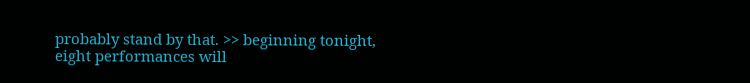probably stand by that. >> beginning tonight, eight performances will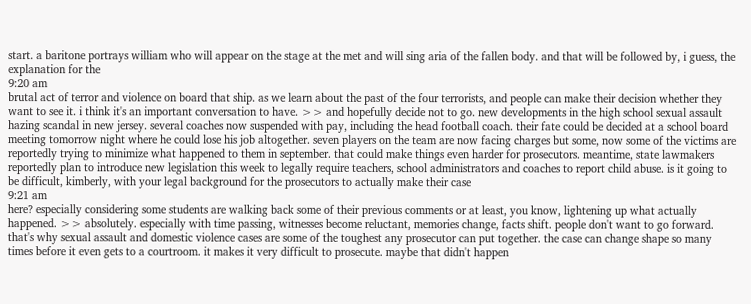start. a baritone portrays william who will appear on the stage at the met and will sing aria of the fallen body. and that will be followed by, i guess, the explanation for the
9:20 am
brutal act of terror and violence on board that ship. as we learn about the past of the four terrorists, and people can make their decision whether they want to see it. i think it's an important conversation to have. >> and hopefully decide not to go. new developments in the high school sexual assault hazing scandal in new jersey. several coaches now suspended with pay, including the head football coach. their fate could be decided at a school board meeting tomorrow night where he could lose his job altogether. seven players on the team are now facing charges but some, now some of the victims are reportedly trying to minimize what happened to them in september. that could make things even harder for prosecutors. meantime, state lawmakers reportedly plan to introduce new legislation this week to legally require teachers, school administrators and coaches to report child abuse. is it going to be difficult, kimberly, with your legal background for the prosecutors to actually make their case
9:21 am
here? especially considering some students are walking back some of their previous comments or at least, you know, lightening up what actually happened. >> absolutely. especially with time passing, witnesses become reluctant, memories change, facts shift. people don't want to go forward. that's why sexual assault and domestic violence cases are some of the toughest any prosecutor can put together. the case can change shape so many times before it even gets to a courtroom. it makes it very difficult to prosecute. maybe that didn't happen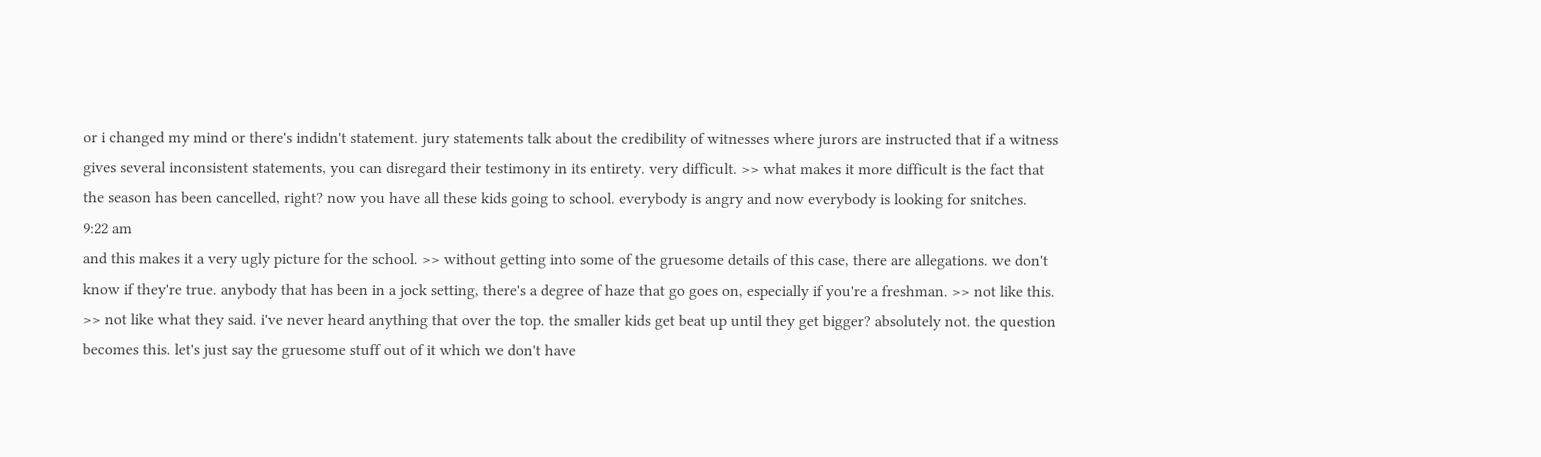or i changed my mind or there's indidn't statement. jury statements talk about the credibility of witnesses where jurors are instructed that if a witness gives several inconsistent statements, you can disregard their testimony in its entirety. very difficult. >> what makes it more difficult is the fact that the season has been cancelled, right? now you have all these kids going to school. everybody is angry and now everybody is looking for snitches.
9:22 am
and this makes it a very ugly picture for the school. >> without getting into some of the gruesome details of this case, there are allegations. we don't know if they're true. anybody that has been in a jock setting, there's a degree of haze that go goes on, especially if you're a freshman. >> not like this. >> not like what they said. i've never heard anything that over the top. the smaller kids get beat up until they get bigger? absolutely not. the question becomes this. let's just say the gruesome stuff out of it which we don't have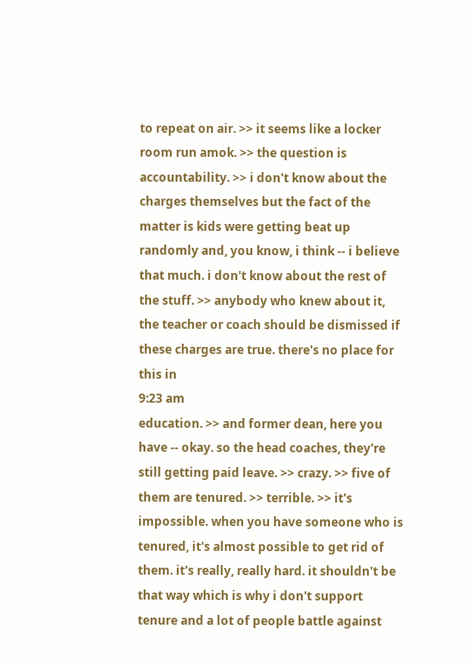to repeat on air. >> it seems like a locker room run amok. >> the question is accountability. >> i don't know about the charges themselves but the fact of the matter is kids were getting beat up randomly and, you know, i think -- i believe that much. i don't know about the rest of the stuff. >> anybody who knew about it, the teacher or coach should be dismissed if these charges are true. there's no place for this in
9:23 am
education. >> and former dean, here you have -- okay. so the head coaches, they're still getting paid leave. >> crazy. >> five of them are tenured. >> terrible. >> it's impossible. when you have someone who is tenured, it's almost possible to get rid of them. it's really, really hard. it shouldn't be that way which is why i don't support tenure and a lot of people battle against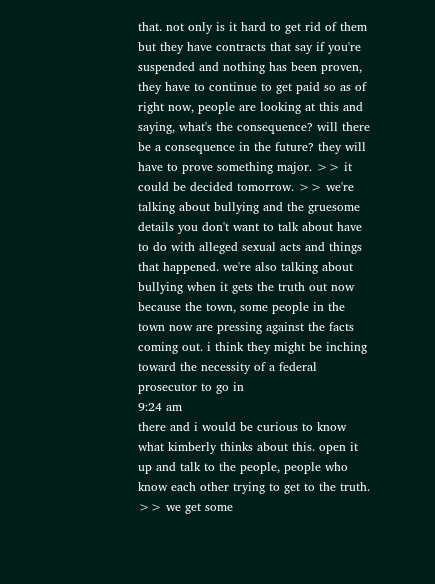that. not only is it hard to get rid of them but they have contracts that say if you're suspended and nothing has been proven, they have to continue to get paid so as of right now, people are looking at this and saying, what's the consequence? will there be a consequence in the future? they will have to prove something major. >> it could be decided tomorrow. >> we're talking about bullying and the gruesome details you don't want to talk about have to do with alleged sexual acts and things that happened. we're also talking about bullying when it gets the truth out now because the town, some people in the town now are pressing against the facts coming out. i think they might be inching toward the necessity of a federal prosecutor to go in
9:24 am
there and i would be curious to know what kimberly thinks about this. open it up and talk to the people, people who know each other trying to get to the truth. >> we get some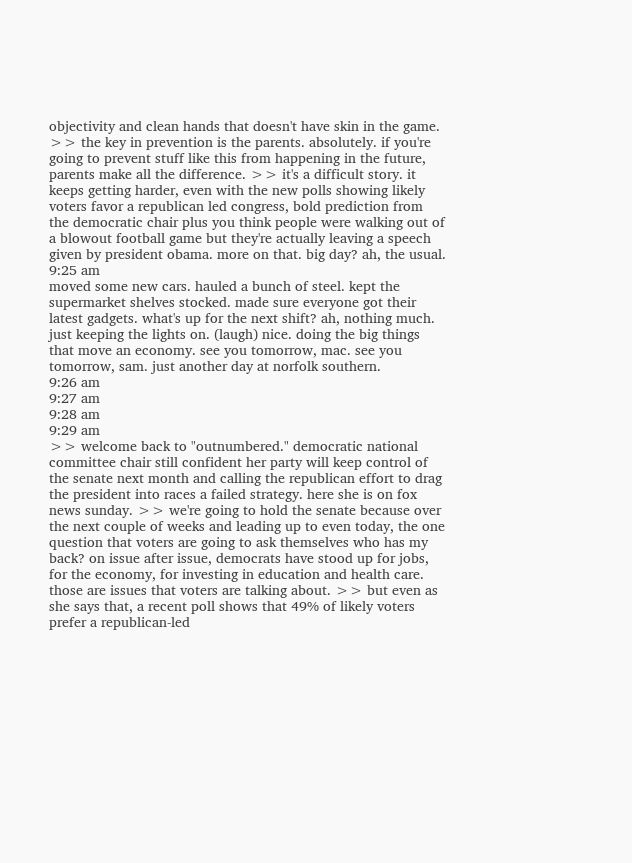objectivity and clean hands that doesn't have skin in the game. >> the key in prevention is the parents. absolutely. if you're going to prevent stuff like this from happening in the future, parents make all the difference. >> it's a difficult story. it keeps getting harder, even with the new polls showing likely voters favor a republican led congress, bold prediction from the democratic chair plus you think people were walking out of a blowout football game but they're actually leaving a speech given by president obama. more on that. big day? ah, the usual.
9:25 am
moved some new cars. hauled a bunch of steel. kept the supermarket shelves stocked. made sure everyone got their latest gadgets. what's up for the next shift? ah, nothing much. just keeping the lights on. (laugh) nice. doing the big things that move an economy. see you tomorrow, mac. see you tomorrow, sam. just another day at norfolk southern.
9:26 am
9:27 am
9:28 am
9:29 am
>> welcome back to "outnumbered." democratic national committee chair still confident her party will keep control of the senate next month and calling the republican effort to drag the president into races a failed strategy. here she is on fox news sunday. >> we're going to hold the senate because over the next couple of weeks and leading up to even today, the one question that voters are going to ask themselves who has my back? on issue after issue, democrats have stood up for jobs, for the economy, for investing in education and health care. those are issues that voters are talking about. >> but even as she says that, a recent poll shows that 49% of likely voters prefer a republican-led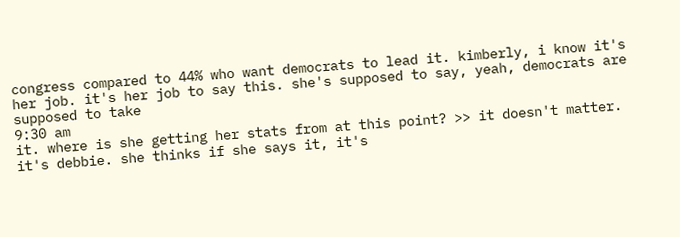congress compared to 44% who want democrats to lead it. kimberly, i know it's her job. it's her job to say this. she's supposed to say, yeah, democrats are supposed to take
9:30 am
it. where is she getting her stats from at this point? >> it doesn't matter. it's debbie. she thinks if she says it, it's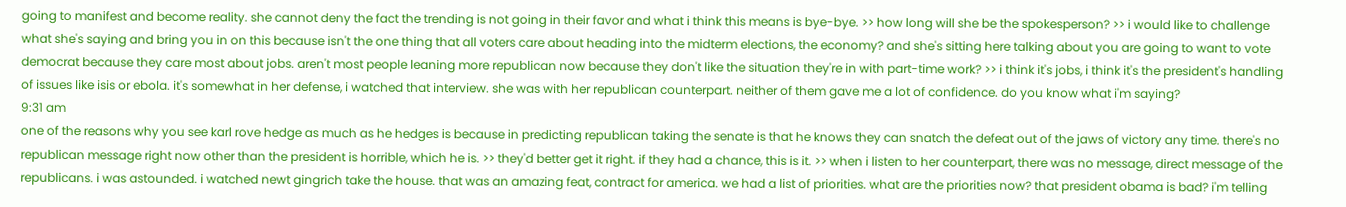going to manifest and become reality. she cannot deny the fact the trending is not going in their favor and what i think this means is bye-bye. >> how long will she be the spokesperson? >> i would like to challenge what she's saying and bring you in on this because isn't the one thing that all voters care about heading into the midterm elections, the economy? and she's sitting here talking about you are going to want to vote democrat because they care most about jobs. aren't most people leaning more republican now because they don't like the situation they're in with part-time work? >> i think it's jobs, i think it's the president's handling of issues like isis or ebola. it's somewhat in her defense, i watched that interview. she was with her republican counterpart. neither of them gave me a lot of confidence. do you know what i'm saying?
9:31 am
one of the reasons why you see karl rove hedge as much as he hedges is because in predicting republican taking the senate is that he knows they can snatch the defeat out of the jaws of victory any time. there's no republican message right now other than the president is horrible, which he is. >> they'd better get it right. if they had a chance, this is it. >> when i listen to her counterpart, there was no message, direct message of the republicans. i was astounded. i watched newt gingrich take the house. that was an amazing feat, contract for america. we had a list of priorities. what are the priorities now? that president obama is bad? i'm telling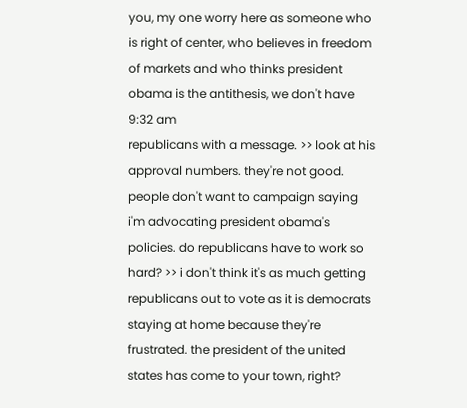you, my one worry here as someone who is right of center, who believes in freedom of markets and who thinks president obama is the antithesis, we don't have
9:32 am
republicans with a message. >> look at his approval numbers. they're not good. people don't want to campaign saying i'm advocating president obama's policies. do republicans have to work so hard? >> i don't think it's as much getting republicans out to vote as it is democrats staying at home because they're frustrated. the president of the united states has come to your town, right?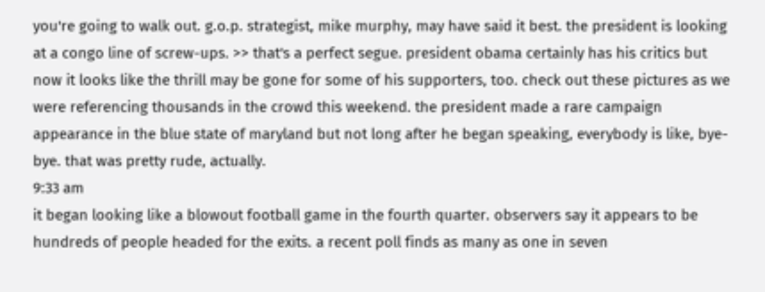you're going to walk out. g.o.p. strategist, mike murphy, may have said it best. the president is looking at a congo line of screw-ups. >> that's a perfect segue. president obama certainly has his critics but now it looks like the thrill may be gone for some of his supporters, too. check out these pictures as we were referencing thousands in the crowd this weekend. the president made a rare campaign appearance in the blue state of maryland but not long after he began speaking, everybody is like, bye-bye. that was pretty rude, actually.
9:33 am
it began looking like a blowout football game in the fourth quarter. observers say it appears to be hundreds of people headed for the exits. a recent poll finds as many as one in seven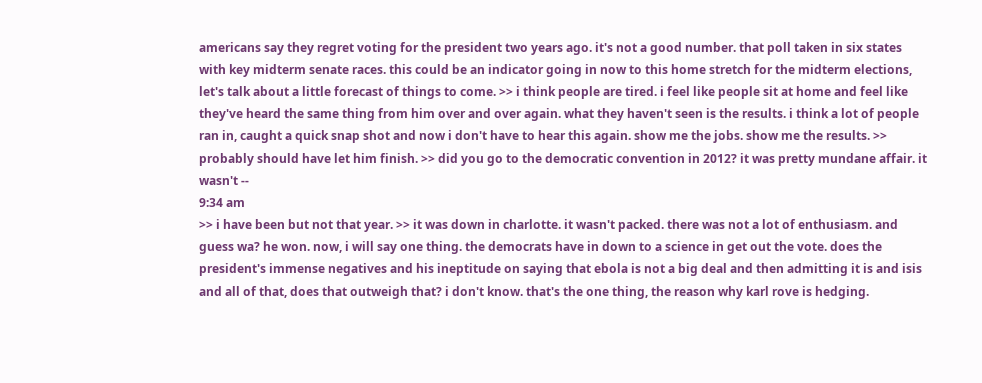americans say they regret voting for the president two years ago. it's not a good number. that poll taken in six states with key midterm senate races. this could be an indicator going in now to this home stretch for the midterm elections, let's talk about a little forecast of things to come. >> i think people are tired. i feel like people sit at home and feel like they've heard the same thing from him over and over again. what they haven't seen is the results. i think a lot of people ran in, caught a quick snap shot and now i don't have to hear this again. show me the jobs. show me the results. >> probably should have let him finish. >> did you go to the democratic convention in 2012? it was pretty mundane affair. it wasn't --
9:34 am
>> i have been but not that year. >> it was down in charlotte. it wasn't packed. there was not a lot of enthusiasm. and guess wa? he won. now, i will say one thing. the democrats have in down to a science in get out the vote. does the president's immense negatives and his ineptitude on saying that ebola is not a big deal and then admitting it is and isis and all of that, does that outweigh that? i don't know. that's the one thing, the reason why karl rove is hedging.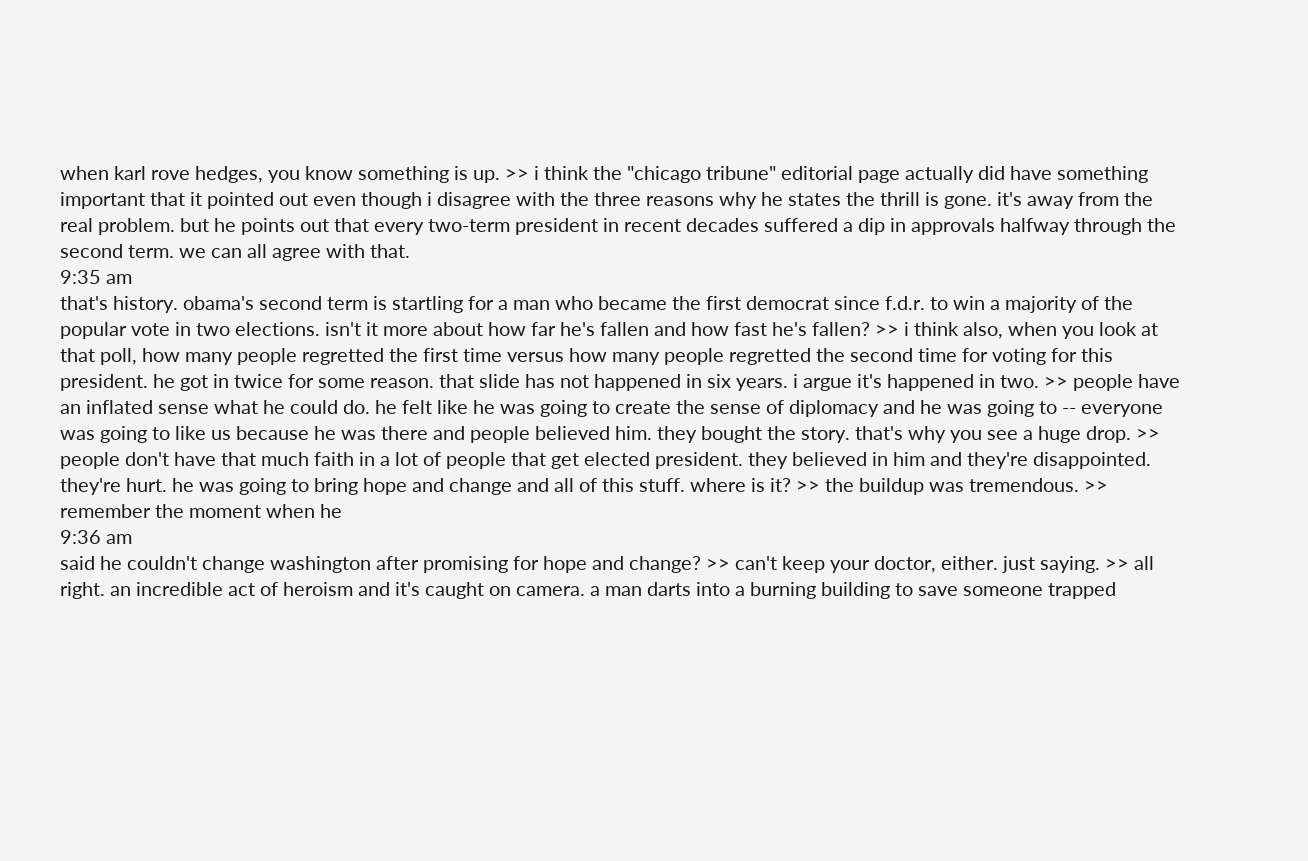when karl rove hedges, you know something is up. >> i think the "chicago tribune" editorial page actually did have something important that it pointed out even though i disagree with the three reasons why he states the thrill is gone. it's away from the real problem. but he points out that every two-term president in recent decades suffered a dip in approvals halfway through the second term. we can all agree with that.
9:35 am
that's history. obama's second term is startling for a man who became the first democrat since f.d.r. to win a majority of the popular vote in two elections. isn't it more about how far he's fallen and how fast he's fallen? >> i think also, when you look at that poll, how many people regretted the first time versus how many people regretted the second time for voting for this president. he got in twice for some reason. that slide has not happened in six years. i argue it's happened in two. >> people have an inflated sense what he could do. he felt like he was going to create the sense of diplomacy and he was going to -- everyone was going to like us because he was there and people believed him. they bought the story. that's why you see a huge drop. >> people don't have that much faith in a lot of people that get elected president. they believed in him and they're disappointed. they're hurt. he was going to bring hope and change and all of this stuff. where is it? >> the buildup was tremendous. >> remember the moment when he
9:36 am
said he couldn't change washington after promising for hope and change? >> can't keep your doctor, either. just saying. >> all right. an incredible act of heroism and it's caught on camera. a man darts into a burning building to save someone trapped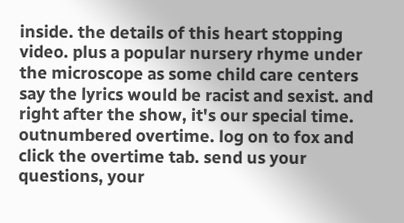inside. the details of this heart stopping video. plus a popular nursery rhyme under the microscope as some child care centers say the lyrics would be racist and sexist. and right after the show, it's our special time. outnumbered overtime. log on to fox and click the overtime tab. send us your questions, your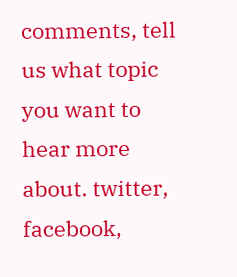comments, tell us what topic you want to hear more about. twitter, facebook,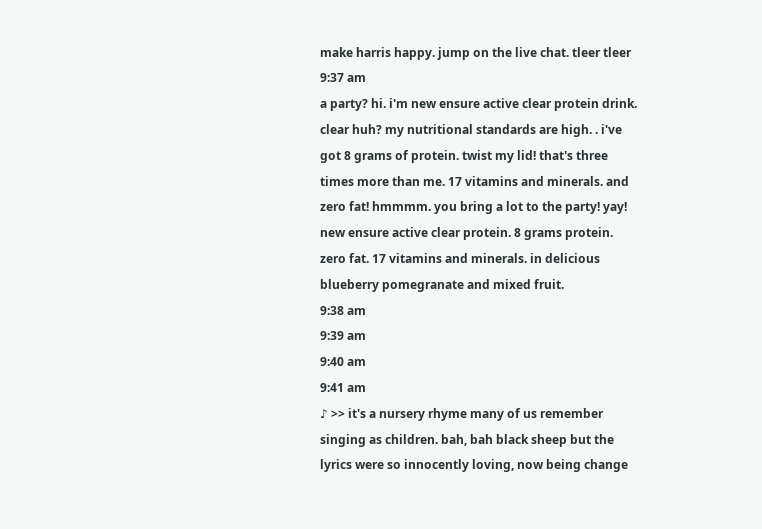make harris happy. jump on the live chat. tleer tleer
9:37 am
a party? hi. i'm new ensure active clear protein drink. clear huh? my nutritional standards are high. . i've got 8 grams of protein. twist my lid! that's three times more than me. 17 vitamins and minerals. and zero fat! hmmmm. you bring a lot to the party! yay! new ensure active clear protein. 8 grams protein. zero fat. 17 vitamins and minerals. in delicious blueberry pomegranate and mixed fruit.
9:38 am
9:39 am
9:40 am
9:41 am
♪ >> it's a nursery rhyme many of us remember singing as children. bah, bah black sheep but the lyrics were so innocently loving, now being change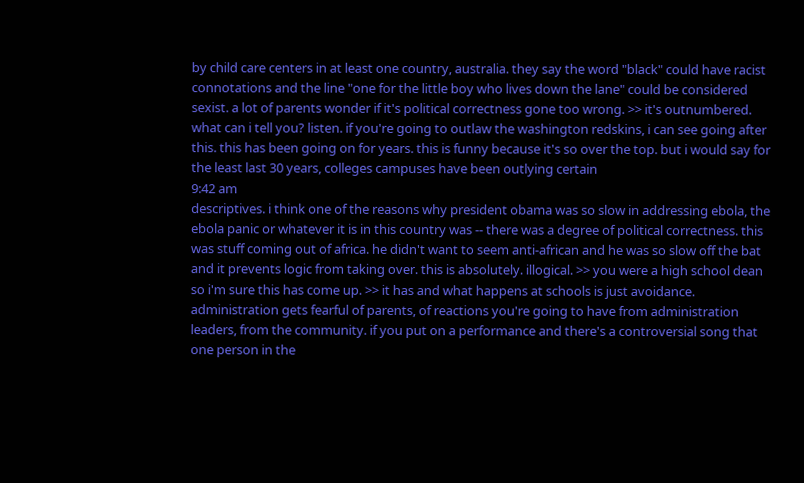by child care centers in at least one country, australia. they say the word "black" could have racist connotations and the line "one for the little boy who lives down the lane" could be considered sexist. a lot of parents wonder if it's political correctness gone too wrong. >> it's outnumbered. what can i tell you? listen. if you're going to outlaw the washington redskins, i can see going after this. this has been going on for years. this is funny because it's so over the top. but i would say for the least last 30 years, colleges campuses have been outlying certain
9:42 am
descriptives. i think one of the reasons why president obama was so slow in addressing ebola, the ebola panic or whatever it is in this country was -- there was a degree of political correctness. this was stuff coming out of africa. he didn't want to seem anti-african and he was so slow off the bat and it prevents logic from taking over. this is absolutely. illogical. >> you were a high school dean so i'm sure this has come up. >> it has and what happens at schools is just avoidance. administration gets fearful of parents, of reactions you're going to have from administration leaders, from the community. if you put on a performance and there's a controversial song that one person in the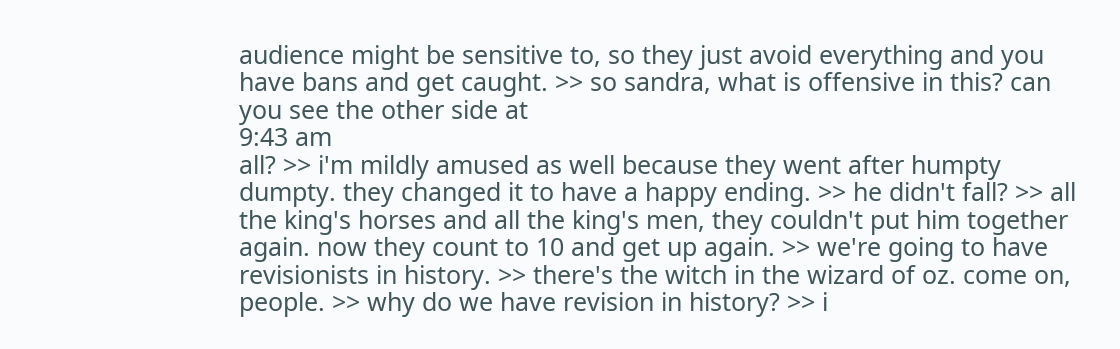audience might be sensitive to, so they just avoid everything and you have bans and get caught. >> so sandra, what is offensive in this? can you see the other side at
9:43 am
all? >> i'm mildly amused as well because they went after humpty dumpty. they changed it to have a happy ending. >> he didn't fall? >> all the king's horses and all the king's men, they couldn't put him together again. now they count to 10 and get up again. >> we're going to have revisionists in history. >> there's the witch in the wizard of oz. come on, people. >> why do we have revision in history? >> i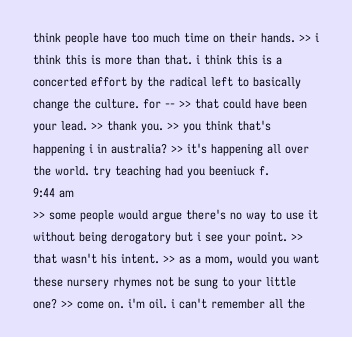think people have too much time on their hands. >> i think this is more than that. i think this is a concerted effort by the radical left to basically change the culture. for -- >> that could have been your lead. >> thank you. >> you think that's happening i in australia? >> it's happening all over the world. try teaching had you beeniuck f.
9:44 am
>> some people would argue there's no way to use it without being derogatory but i see your point. >> that wasn't his intent. >> as a mom, would you want these nursery rhymes not be sung to your little one? >> come on. i'm oil. i can't remember all the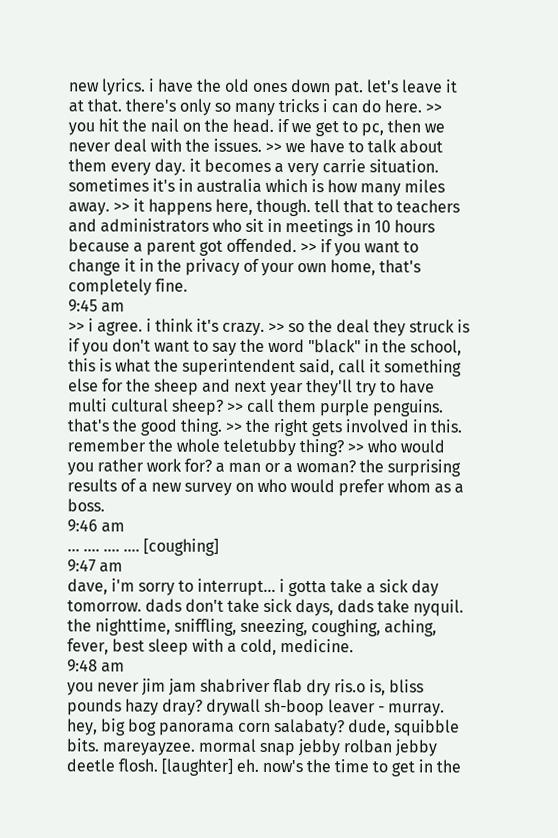new lyrics. i have the old ones down pat. let's leave it at that. there's only so many tricks i can do here. >> you hit the nail on the head. if we get to pc, then we never deal with the issues. >> we have to talk about them every day. it becomes a very carrie situation. sometimes it's in australia which is how many miles away. >> it happens here, though. tell that to teachers and administrators who sit in meetings in 10 hours because a parent got offended. >> if you want to change it in the privacy of your own home, that's completely fine.
9:45 am
>> i agree. i think it's crazy. >> so the deal they struck is if you don't want to say the word "black" in the school, this is what the superintendent said, call it something else for the sheep and next year they'll try to have multi cultural sheep? >> call them purple penguins. that's the good thing. >> the right gets involved in this. remember the whole teletubby thing? >> who would you rather work for? a man or a woman? the surprising results of a new survey on who would prefer whom as a boss.
9:46 am
... .... .... .... [coughing]
9:47 am
dave, i'm sorry to interrupt... i gotta take a sick day tomorrow. dads don't take sick days, dads take nyquil. the nighttime, sniffling, sneezing, coughing, aching, fever, best sleep with a cold, medicine.
9:48 am
you never jim jam shabriver flab dry ris.o is, bliss pounds hazy dray? drywall sh-boop leaver - murray. hey, big bog panorama corn salabaty? dude, squibble bits. mareyayzee. mormal snap jebby rolban jebby deetle flosh. [laughter] eh. now's the time to get in the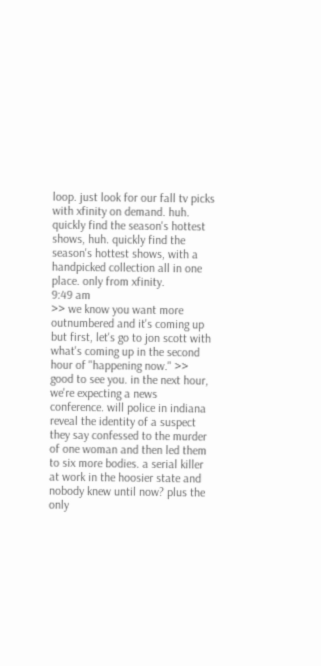loop. just look for our fall tv picks with xfinity on demand. huh. quickly find the season's hottest shows, huh. quickly find the season's hottest shows, with a handpicked collection all in one place. only from xfinity.
9:49 am
>> we know you want more outnumbered and it's coming up but first, let's go to jon scott with what's coming up in the second hour of "happening now." >> good to see you. in the next hour, we're expecting a news conference. will police in indiana reveal the identity of a suspect they say confessed to the murder of one woman and then led them to six more bodies. a serial killer at work in the hoosier state and nobody knew until now? plus the only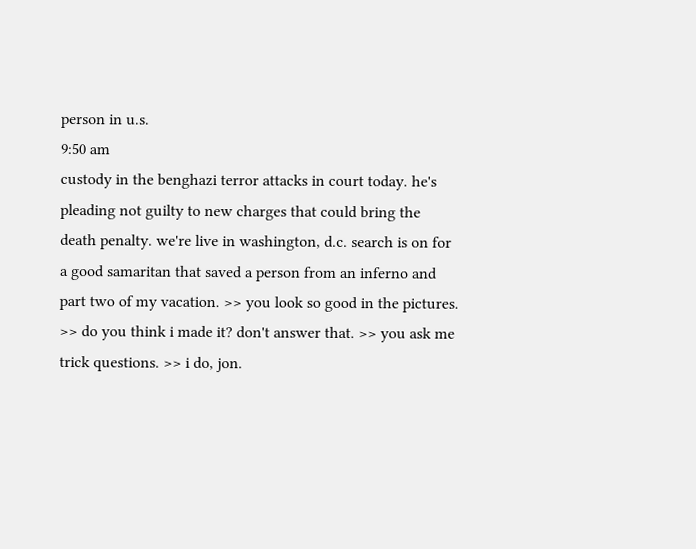person in u.s.
9:50 am
custody in the benghazi terror attacks in court today. he's pleading not guilty to new charges that could bring the death penalty. we're live in washington, d.c. search is on for a good samaritan that saved a person from an inferno and part two of my vacation. >> you look so good in the pictures. >> do you think i made it? don't answer that. >> you ask me trick questions. >> i do, jon.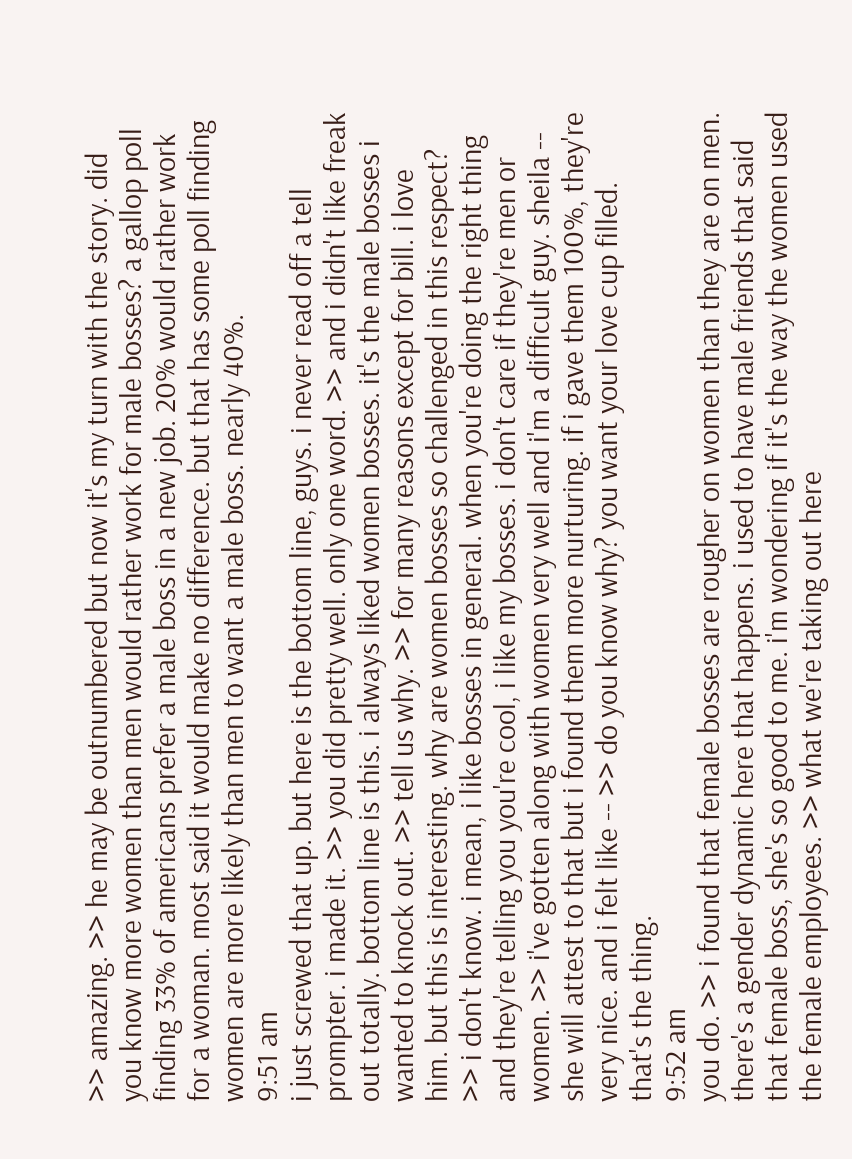>> amazing. >> he may be outnumbered but now it's my turn with the story. did you know more women than men would rather work for male bosses? a gallop poll finding 33% of americans prefer a male boss in a new job. 20% would rather work for a woman. most said it would make no difference. but that has some poll finding women are more likely than men to want a male boss. nearly 40%.
9:51 am
i just screwed that up. but here is the bottom line, guys. i never read off a tell prompter. i made it. >> you did pretty well. only one word. >> and i didn't like freak out totally. bottom line is this. i always liked women bosses. it's the male bosses i wanted to knock out. >> tell us why. >> for many reasons except for bill. i love him. but this is interesting. why are women bosses so challenged in this respect? >> i don't know. i mean, i like bosses in general. when you're doing the right thing and they're telling you you're cool, i like my bosses. i don't care if they're men or women. >> i've gotten along with women very well and i'm a difficult guy. sheila -- she will attest to that but i found them more nurturing. if i gave them 100%, they're very nice. and i felt like -- >> do you know why? you want your love cup filled. that's the thing.
9:52 am
you do. >> i found that female bosses are rougher on women than they are on men. there's a gender dynamic here that happens. i used to have male friends that said that female boss, she's so good to me. i'm wondering if it's the way the women used the female employees. >> what we're taking out here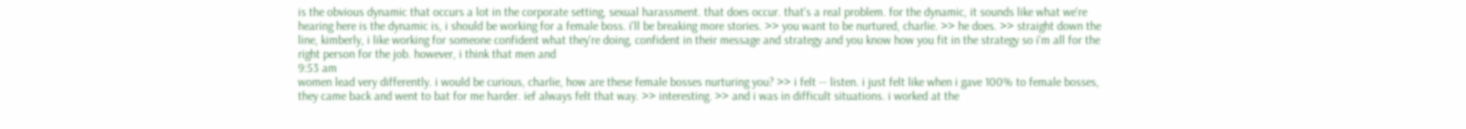is the obvious dynamic that occurs a lot in the corporate setting, sexual harassment. that does occur. that's a real problem. for the dynamic, it sounds like what we're hearing here is the dynamic is, i should be working for a female boss. i'll be breaking more stories. >> you want to be nurtured, charlie. >> he does. >> straight down the line, kimberly, i like working for someone confident what they're doing, confident in their message and strategy and you know how you fit in the strategy so i'm all for the right person for the job. however, i think that men and
9:53 am
women lead very differently. i would be curious, charlie, how are these female bosses nurturing you? >> i felt -- listen. i just felt like when i gave 100% to female bosses, they came back and went to bat for me harder. ief always felt that way. >> interesting. >> and i was in difficult situations. i worked at the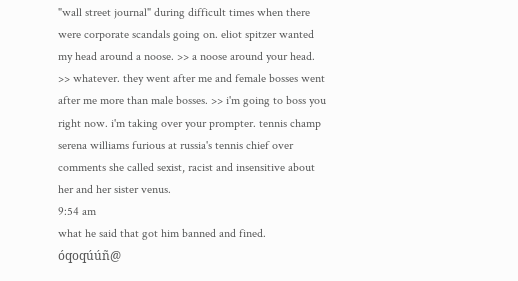"wall street journal" during difficult times when there were corporate scandals going on. eliot spitzer wanted my head around a noose. >> a noose around your head. >> whatever. they went after me and female bosses went after me more than male bosses. >> i'm going to boss you right now. i'm taking over your prompter. tennis champ serena williams furious at russia's tennis chief over comments she called sexist, racist and insensitive about her and her sister venus.
9:54 am
what he said that got him banned and fined. óqoqúúñ@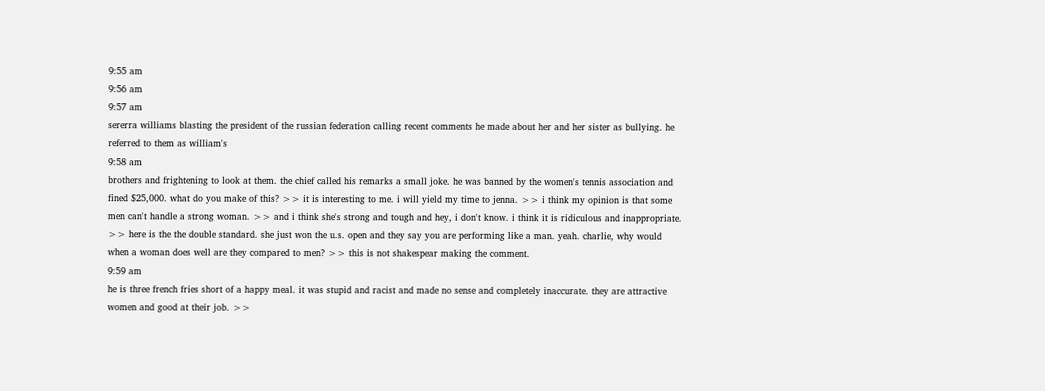9:55 am
9:56 am
9:57 am
sererra williams blasting the president of the russian federation calling recent comments he made about her and her sister as bullying. he referred to them as william's
9:58 am
brothers and frightening to look at them. the chief called his remarks a small joke. he was banned by the women's tennis association and fined $25,000. what do you make of this? >> it is interesting to me. i will yield my time to jenna. >> i think my opinion is that some men can't handle a strong woman. >> and i think she's strong and tough and hey, i don't know. i think it is ridiculous and inappropriate. >> here is the the double standard. she just won the u.s. open and they say you are performing like a man. yeah. charlie, why would when a woman does well are they compared to men? >> this is not shakespear making the comment.
9:59 am
he is three french fries short of a happy meal. it was stupid and racist and made no sense and completely inaccurate. they are attractive women and good at their job. >>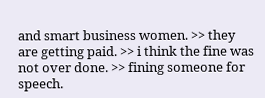and smart business women. >> they are getting paid. >> i think the fine was not over done. >> fining someone for speech.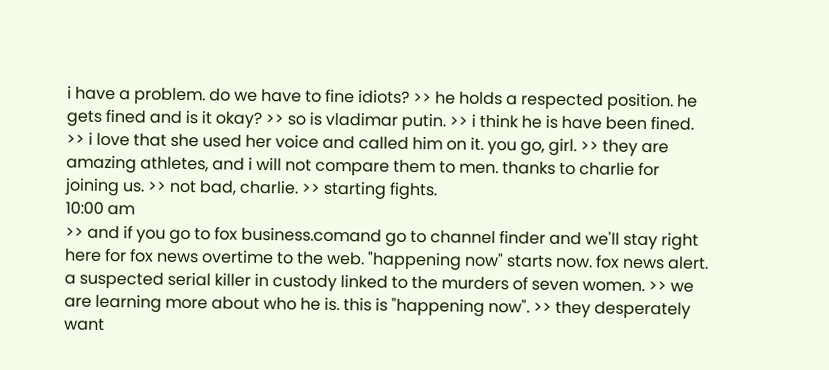i have a problem. do we have to fine idiots? >> he holds a respected position. he gets fined and is it okay? >> so is vladimar putin. >> i think he is have been fined. >> i love that she used her voice and called him on it. you go, girl. >> they are amazing athletes, and i will not compare them to men. thanks to charlie for joining us. >> not bad, charlie. >> starting fights.
10:00 am
>> and if you go to fox business.comand go to channel finder and we'll stay right here for fox news overtime to the web. "happening now" starts now. fox news alert. a suspected serial killer in custody linked to the murders of seven women. >> we are learning more about who he is. this is "happening now". >> they desperately want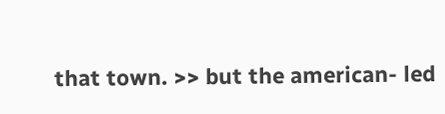that town. >> but the american- led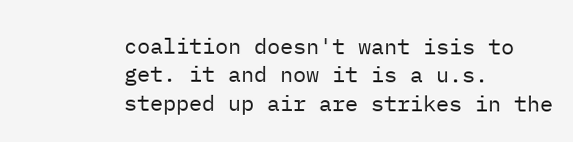coalition doesn't want isis to get. it and now it is a u.s. stepped up air are strikes in the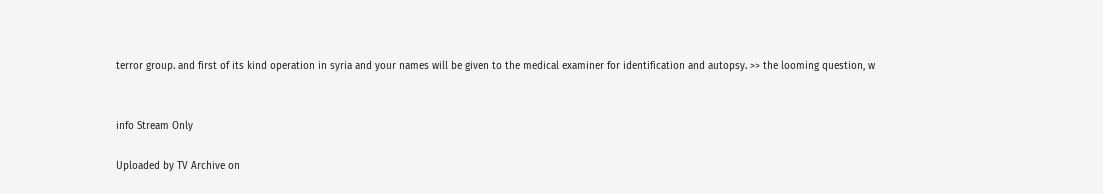terror group. and first of its kind operation in syria and your names will be given to the medical examiner for identification and autopsy. >> the looming question, w


info Stream Only

Uploaded by TV Archive on